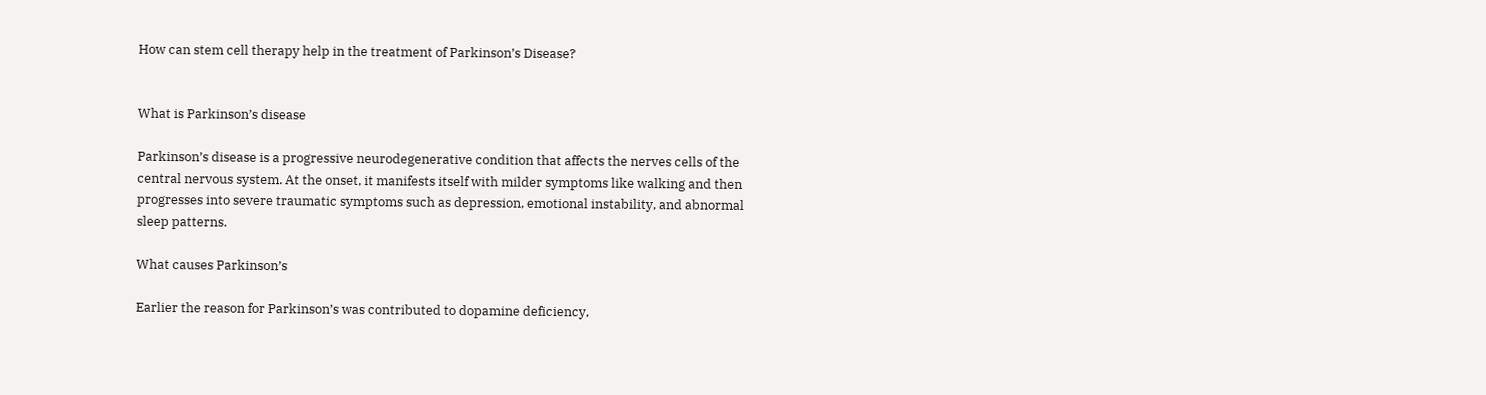How can stem cell therapy help in the treatment of Parkinson’s Disease?


What is Parkinson’s disease

Parkinson’s disease is a progressive neurodegenerative condition that affects the nerves cells of the central nervous system. At the onset, it manifests itself with milder symptoms like walking and then progresses into severe traumatic symptoms such as depression, emotional instability, and abnormal sleep patterns.

What causes Parkinson’s

Earlier the reason for Parkinson’s was contributed to dopamine deficiency,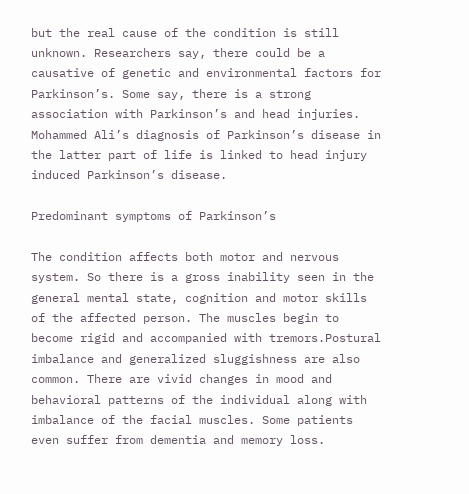but the real cause of the condition is still unknown. Researchers say, there could be a causative of genetic and environmental factors for Parkinson’s. Some say, there is a strong association with Parkinson’s and head injuries. Mohammed Ali’s diagnosis of Parkinson’s disease in the latter part of life is linked to head injury induced Parkinson’s disease.

Predominant symptoms of Parkinson’s

The condition affects both motor and nervous system. So there is a gross inability seen in the general mental state, cognition and motor skills of the affected person. The muscles begin to become rigid and accompanied with tremors.Postural imbalance and generalized sluggishness are also common. There are vivid changes in mood and behavioral patterns of the individual along with imbalance of the facial muscles. Some patients even suffer from dementia and memory loss.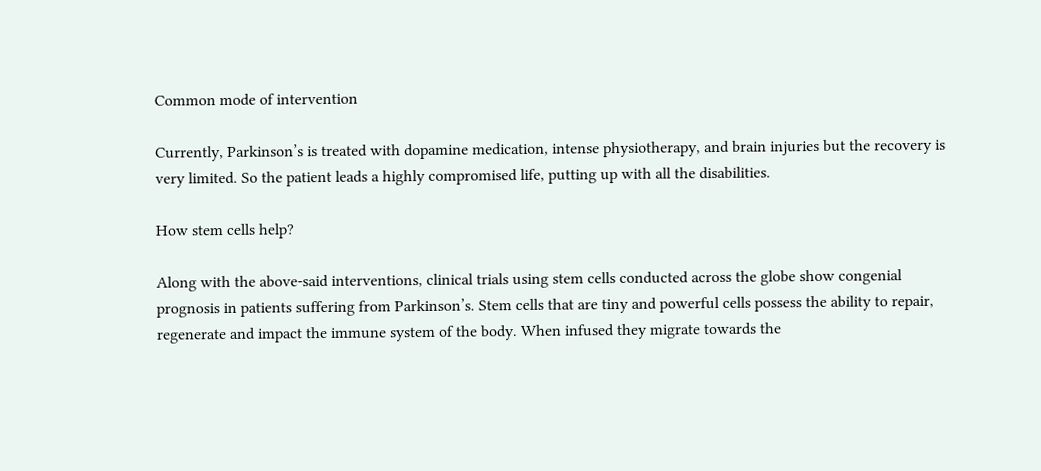Common mode of intervention

Currently, Parkinson’s is treated with dopamine medication, intense physiotherapy, and brain injuries but the recovery is very limited. So the patient leads a highly compromised life, putting up with all the disabilities.

How stem cells help?

Along with the above-said interventions, clinical trials using stem cells conducted across the globe show congenial prognosis in patients suffering from Parkinson’s. Stem cells that are tiny and powerful cells possess the ability to repair, regenerate and impact the immune system of the body. When infused they migrate towards the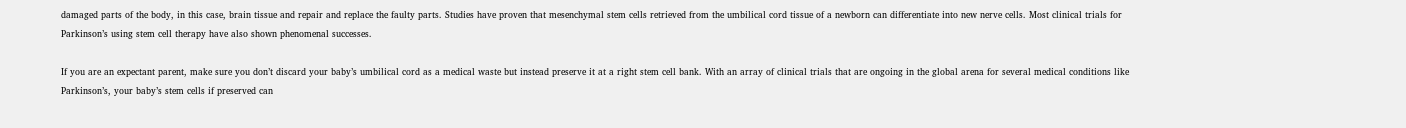damaged parts of the body, in this case, brain tissue and repair and replace the faulty parts. Studies have proven that mesenchymal stem cells retrieved from the umbilical cord tissue of a newborn can differentiate into new nerve cells. Most clinical trials for Parkinson’s using stem cell therapy have also shown phenomenal successes.

If you are an expectant parent, make sure you don’t discard your baby’s umbilical cord as a medical waste but instead preserve it at a right stem cell bank. With an array of clinical trials that are ongoing in the global arena for several medical conditions like Parkinson’s, your baby’s stem cells if preserved can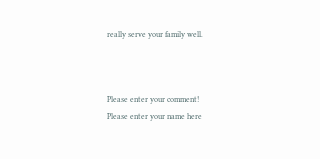really serve your family well.



Please enter your comment!
Please enter your name here